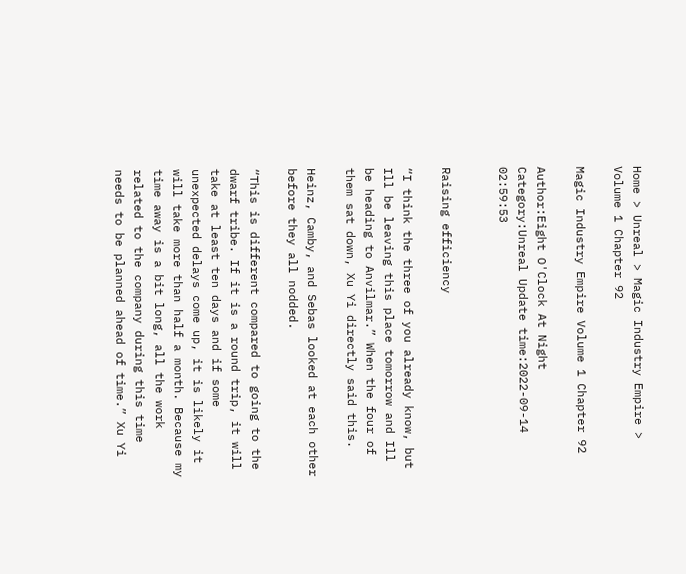Home > Unreal > Magic Industry Empire > Volume 1 Chapter 92

Magic Industry Empire Volume 1 Chapter 92

Author:Eight O'Clock At Night Category:Unreal Update time:2022-09-14 02:59:53


Raising efficiency

“I think the three of you already know, but Ill be leaving this place tomorrow and Ill be heading to Anvilmar.” When the four of them sat down, Xu Yi directly said this.

Heinz, Camby, and Sebas looked at each other before they all nodded.

“This is different compared to going to the dwarf tribe. If it is a round trip, it will take at least ten days and if some unexpected delays come up, it is likely it will take more than half a month. Because my time away is a bit long, all the work related to the company during this time needs to be planned ahead of time.” Xu Yi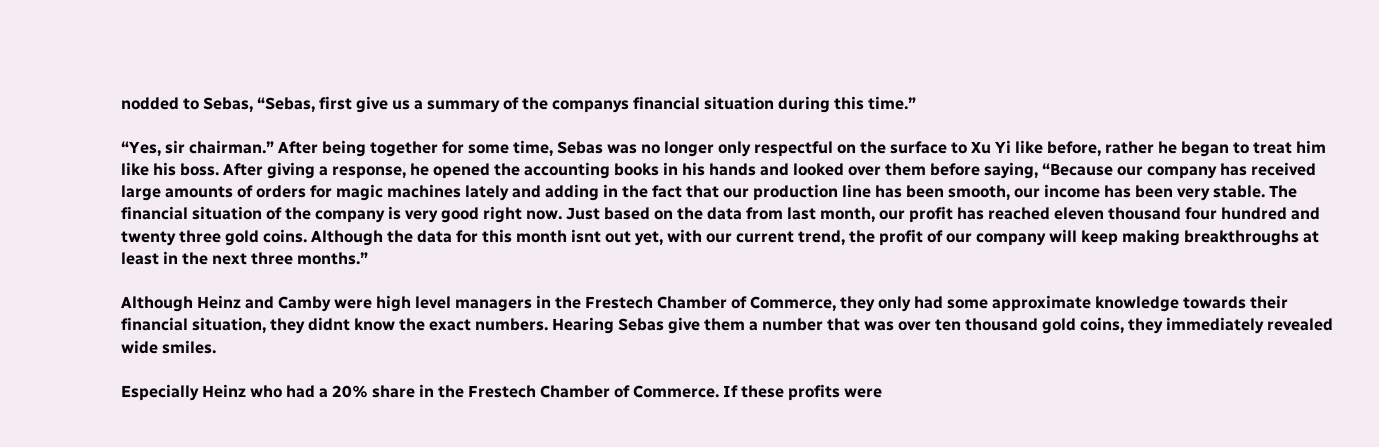nodded to Sebas, “Sebas, first give us a summary of the companys financial situation during this time.”

“Yes, sir chairman.” After being together for some time, Sebas was no longer only respectful on the surface to Xu Yi like before, rather he began to treat him like his boss. After giving a response, he opened the accounting books in his hands and looked over them before saying, “Because our company has received large amounts of orders for magic machines lately and adding in the fact that our production line has been smooth, our income has been very stable. The financial situation of the company is very good right now. Just based on the data from last month, our profit has reached eleven thousand four hundred and twenty three gold coins. Although the data for this month isnt out yet, with our current trend, the profit of our company will keep making breakthroughs at least in the next three months.”

Although Heinz and Camby were high level managers in the Frestech Chamber of Commerce, they only had some approximate knowledge towards their financial situation, they didnt know the exact numbers. Hearing Sebas give them a number that was over ten thousand gold coins, they immediately revealed wide smiles.

Especially Heinz who had a 20% share in the Frestech Chamber of Commerce. If these profits were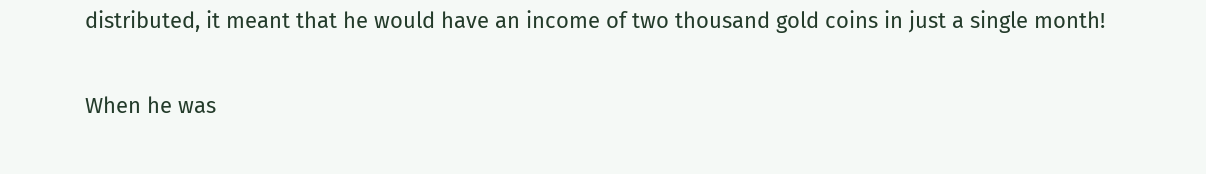distributed, it meant that he would have an income of two thousand gold coins in just a single month!

When he was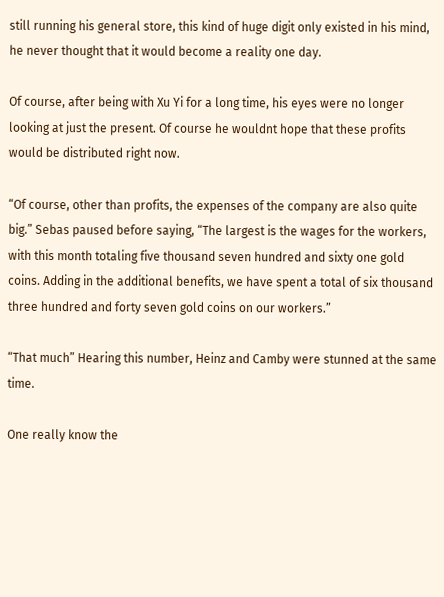still running his general store, this kind of huge digit only existed in his mind, he never thought that it would become a reality one day.

Of course, after being with Xu Yi for a long time, his eyes were no longer looking at just the present. Of course he wouldnt hope that these profits would be distributed right now.

“Of course, other than profits, the expenses of the company are also quite big.” Sebas paused before saying, “The largest is the wages for the workers, with this month totaling five thousand seven hundred and sixty one gold coins. Adding in the additional benefits, we have spent a total of six thousand three hundred and forty seven gold coins on our workers.”

“That much” Hearing this number, Heinz and Camby were stunned at the same time.

One really know the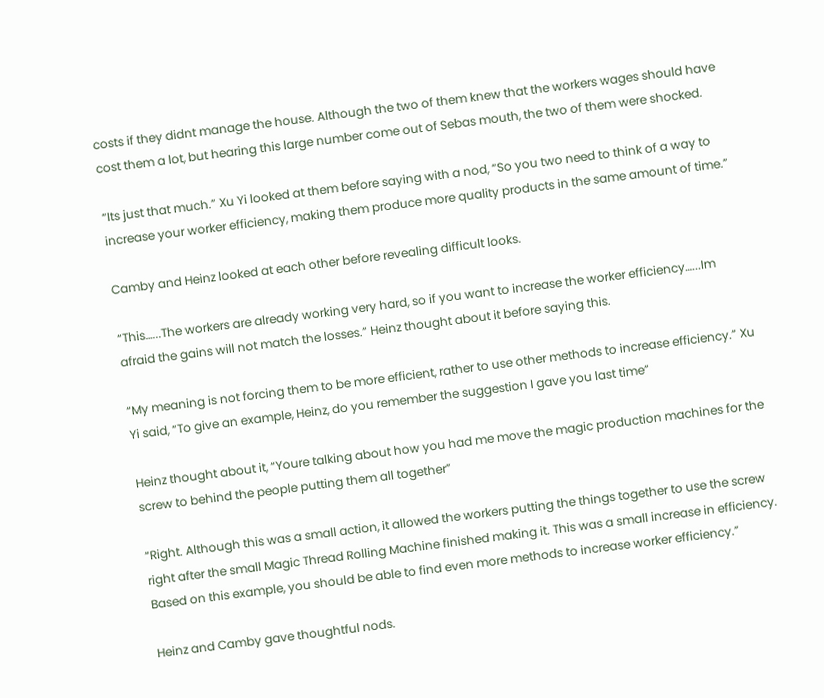costs if they didnt manage the house. Although the two of them knew that the workers wages should have cost them a lot, but hearing this large number come out of Sebas mouth, the two of them were shocked.

“Its just that much.” Xu Yi looked at them before saying with a nod, “So you two need to think of a way to increase your worker efficiency, making them produce more quality products in the same amount of time.”

Camby and Heinz looked at each other before revealing difficult looks.

“This…...The workers are already working very hard, so if you want to increase the worker efficiency…...Im afraid the gains will not match the losses.” Heinz thought about it before saying this.

“My meaning is not forcing them to be more efficient, rather to use other methods to increase efficiency.” Xu Yi said, “To give an example, Heinz, do you remember the suggestion I gave you last time”

Heinz thought about it, “Youre talking about how you had me move the magic production machines for the screw to behind the people putting them all together”

“Right. Although this was a small action, it allowed the workers putting the things together to use the screw right after the small Magic Thread Rolling Machine finished making it. This was a small increase in efficiency. Based on this example, you should be able to find even more methods to increase worker efficiency.”

Heinz and Camby gave thoughtful nods.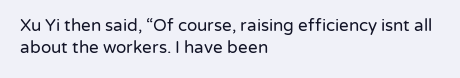Xu Yi then said, “Of course, raising efficiency isnt all about the workers. I have been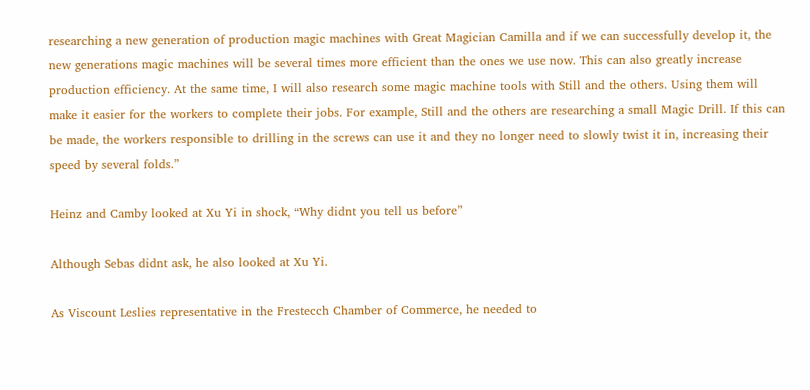researching a new generation of production magic machines with Great Magician Camilla and if we can successfully develop it, the new generations magic machines will be several times more efficient than the ones we use now. This can also greatly increase production efficiency. At the same time, I will also research some magic machine tools with Still and the others. Using them will make it easier for the workers to complete their jobs. For example, Still and the others are researching a small Magic Drill. If this can be made, the workers responsible to drilling in the screws can use it and they no longer need to slowly twist it in, increasing their speed by several folds.”

Heinz and Camby looked at Xu Yi in shock, “Why didnt you tell us before”

Although Sebas didnt ask, he also looked at Xu Yi.

As Viscount Leslies representative in the Frestecch Chamber of Commerce, he needed to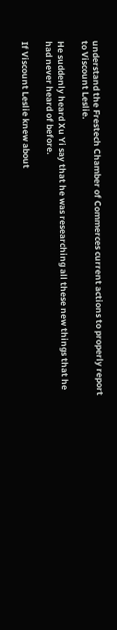understand the Frestech Chamber of Commerces current actions to properly report to Viscount Leslie.

He suddenly heard Xu Yi say that he was researching all these new things that he had never heard of before.

If Viscount Leslie knew about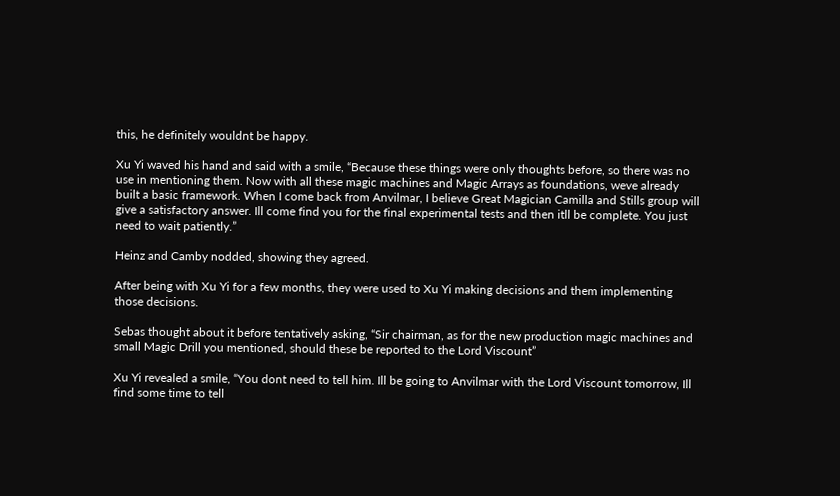this, he definitely wouldnt be happy.

Xu Yi waved his hand and said with a smile, “Because these things were only thoughts before, so there was no use in mentioning them. Now with all these magic machines and Magic Arrays as foundations, weve already built a basic framework. When I come back from Anvilmar, I believe Great Magician Camilla and Stills group will give a satisfactory answer. Ill come find you for the final experimental tests and then itll be complete. You just need to wait patiently.”

Heinz and Camby nodded, showing they agreed.

After being with Xu Yi for a few months, they were used to Xu Yi making decisions and them implementing those decisions.

Sebas thought about it before tentatively asking, “Sir chairman, as for the new production magic machines and small Magic Drill you mentioned, should these be reported to the Lord Viscount”

Xu Yi revealed a smile, “You dont need to tell him. Ill be going to Anvilmar with the Lord Viscount tomorrow, Ill find some time to tell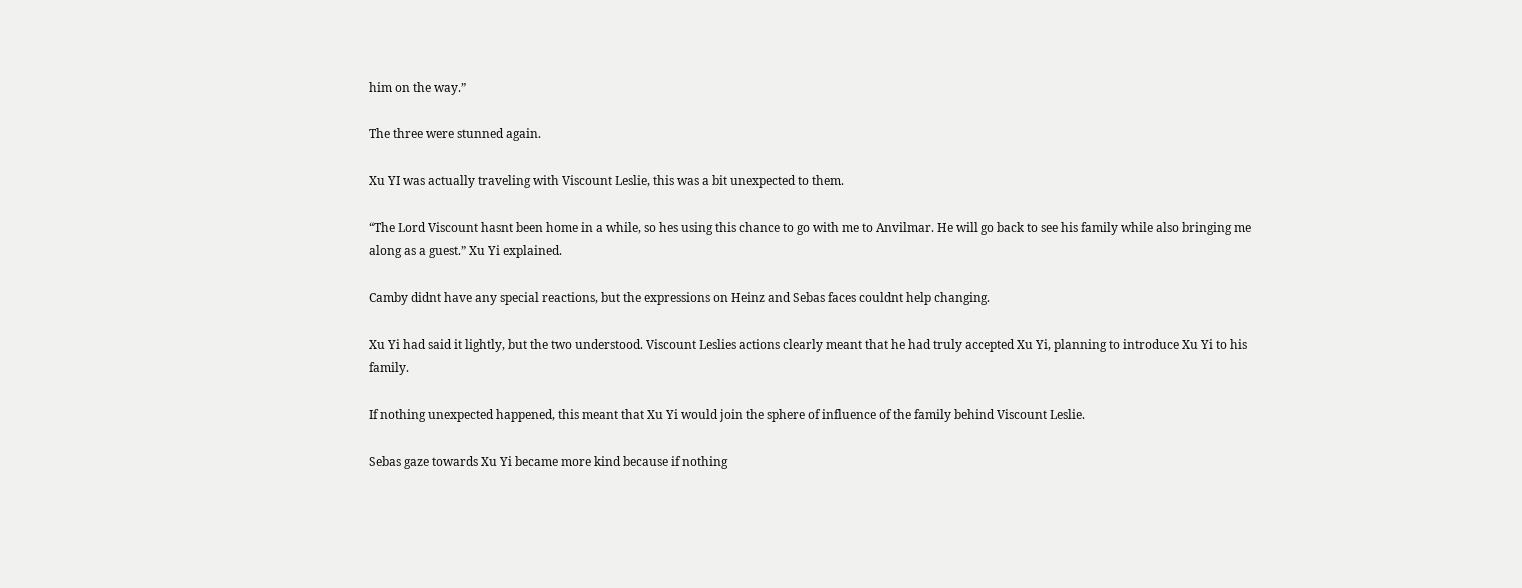him on the way.”

The three were stunned again.

Xu YI was actually traveling with Viscount Leslie, this was a bit unexpected to them.

“The Lord Viscount hasnt been home in a while, so hes using this chance to go with me to Anvilmar. He will go back to see his family while also bringing me along as a guest.” Xu Yi explained.

Camby didnt have any special reactions, but the expressions on Heinz and Sebas faces couldnt help changing.

Xu Yi had said it lightly, but the two understood. Viscount Leslies actions clearly meant that he had truly accepted Xu Yi, planning to introduce Xu Yi to his family.

If nothing unexpected happened, this meant that Xu Yi would join the sphere of influence of the family behind Viscount Leslie.

Sebas gaze towards Xu Yi became more kind because if nothing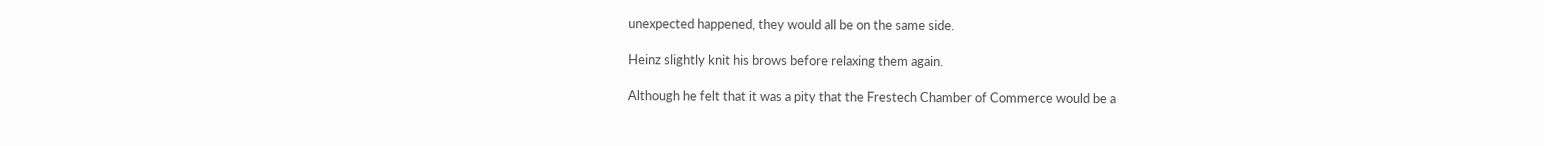unexpected happened, they would all be on the same side.

Heinz slightly knit his brows before relaxing them again.

Although he felt that it was a pity that the Frestech Chamber of Commerce would be a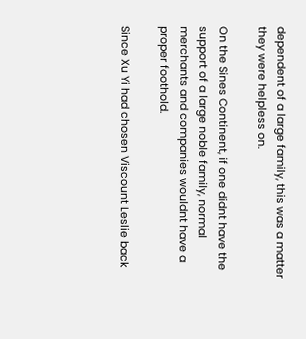dependent of a large family, this was a matter they were helpless on.

On the Sines Continent, if one didnt have the support of a large noble family, normal merchants and companies wouldnt have a proper foothold.

Since Xu Yi had chosen Viscount Leslie back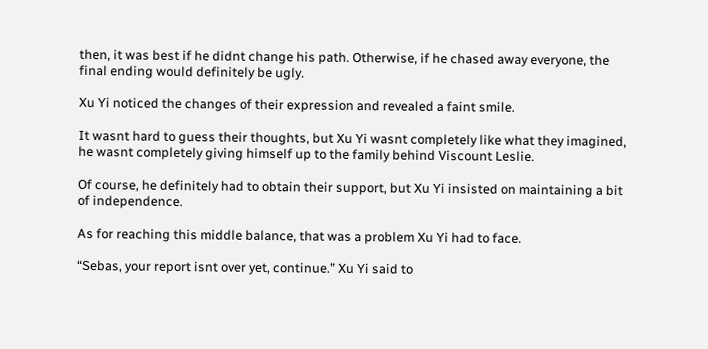then, it was best if he didnt change his path. Otherwise, if he chased away everyone, the final ending would definitely be ugly.

Xu Yi noticed the changes of their expression and revealed a faint smile.

It wasnt hard to guess their thoughts, but Xu Yi wasnt completely like what they imagined, he wasnt completely giving himself up to the family behind Viscount Leslie.

Of course, he definitely had to obtain their support, but Xu Yi insisted on maintaining a bit of independence.

As for reaching this middle balance, that was a problem Xu Yi had to face.

“Sebas, your report isnt over yet, continue.” Xu Yi said to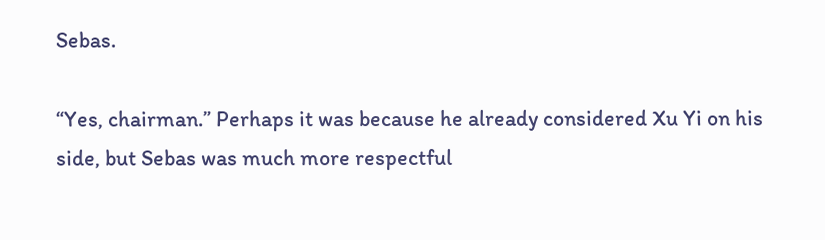Sebas.

“Yes, chairman.” Perhaps it was because he already considered Xu Yi on his side, but Sebas was much more respectful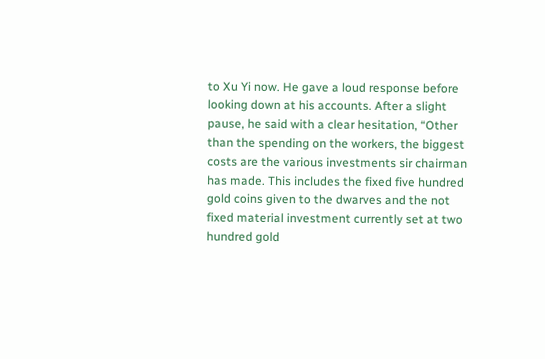to Xu Yi now. He gave a loud response before looking down at his accounts. After a slight pause, he said with a clear hesitation, “Other than the spending on the workers, the biggest costs are the various investments sir chairman has made. This includes the fixed five hundred gold coins given to the dwarves and the not fixed material investment currently set at two hundred gold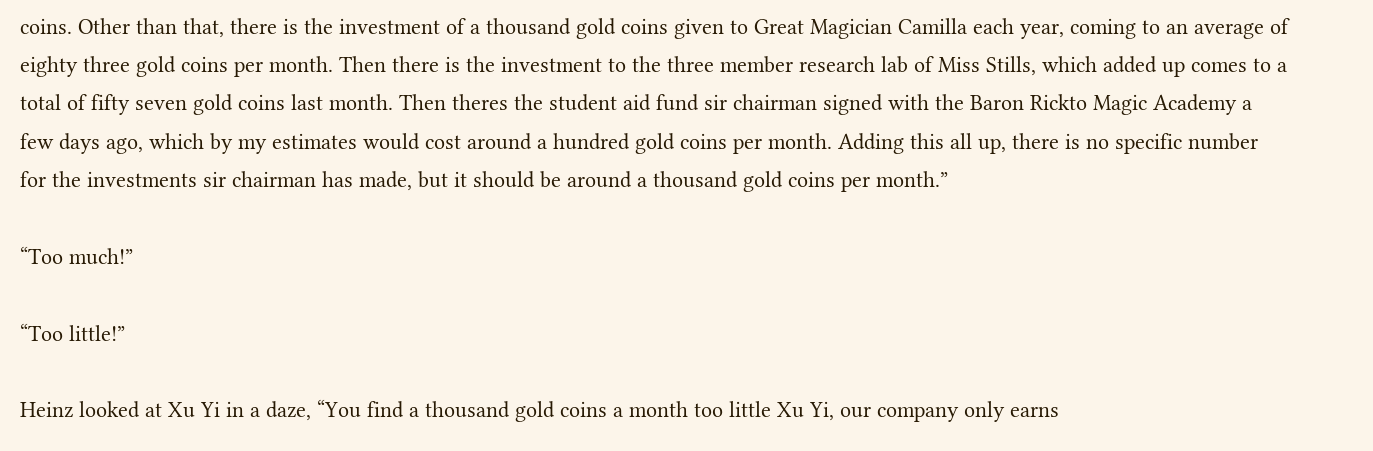coins. Other than that, there is the investment of a thousand gold coins given to Great Magician Camilla each year, coming to an average of eighty three gold coins per month. Then there is the investment to the three member research lab of Miss Stills, which added up comes to a total of fifty seven gold coins last month. Then theres the student aid fund sir chairman signed with the Baron Rickto Magic Academy a few days ago, which by my estimates would cost around a hundred gold coins per month. Adding this all up, there is no specific number for the investments sir chairman has made, but it should be around a thousand gold coins per month.”

“Too much!”

“Too little!”

Heinz looked at Xu Yi in a daze, “You find a thousand gold coins a month too little Xu Yi, our company only earns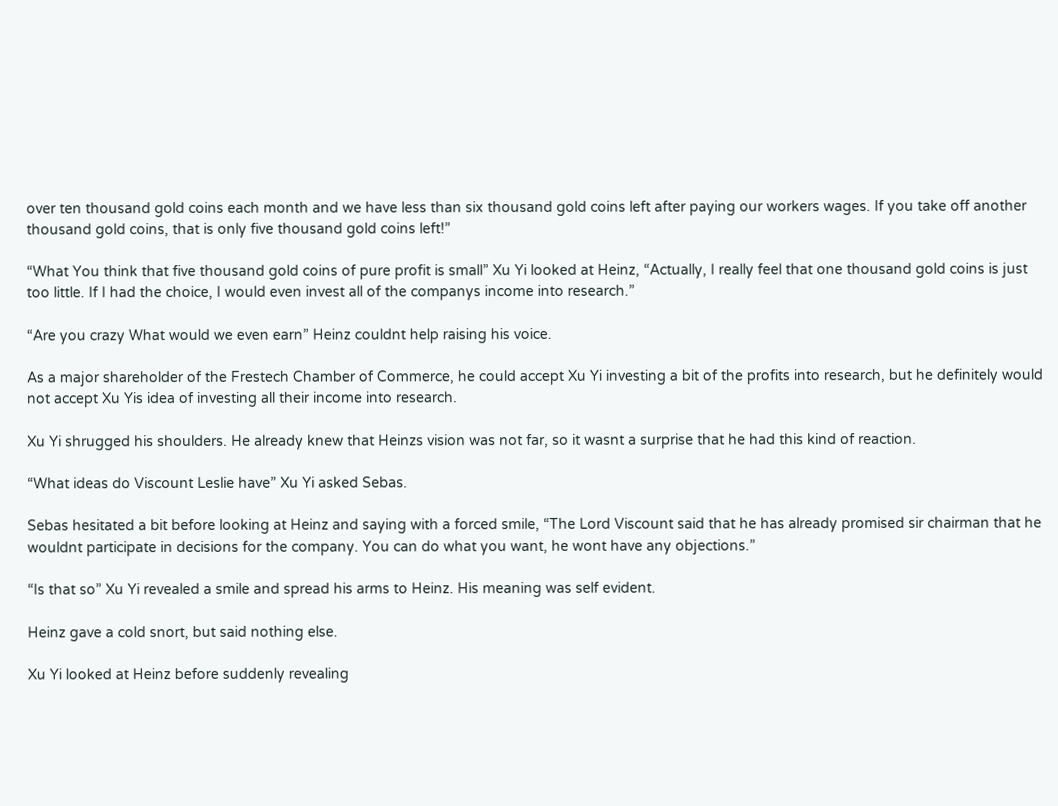over ten thousand gold coins each month and we have less than six thousand gold coins left after paying our workers wages. If you take off another thousand gold coins, that is only five thousand gold coins left!”

“What You think that five thousand gold coins of pure profit is small” Xu Yi looked at Heinz, “Actually, I really feel that one thousand gold coins is just too little. If I had the choice, I would even invest all of the companys income into research.”

“Are you crazy What would we even earn” Heinz couldnt help raising his voice.

As a major shareholder of the Frestech Chamber of Commerce, he could accept Xu Yi investing a bit of the profits into research, but he definitely would not accept Xu Yis idea of investing all their income into research.

Xu Yi shrugged his shoulders. He already knew that Heinzs vision was not far, so it wasnt a surprise that he had this kind of reaction.

“What ideas do Viscount Leslie have” Xu Yi asked Sebas.

Sebas hesitated a bit before looking at Heinz and saying with a forced smile, “The Lord Viscount said that he has already promised sir chairman that he wouldnt participate in decisions for the company. You can do what you want, he wont have any objections.”

“Is that so” Xu Yi revealed a smile and spread his arms to Heinz. His meaning was self evident.

Heinz gave a cold snort, but said nothing else.

Xu Yi looked at Heinz before suddenly revealing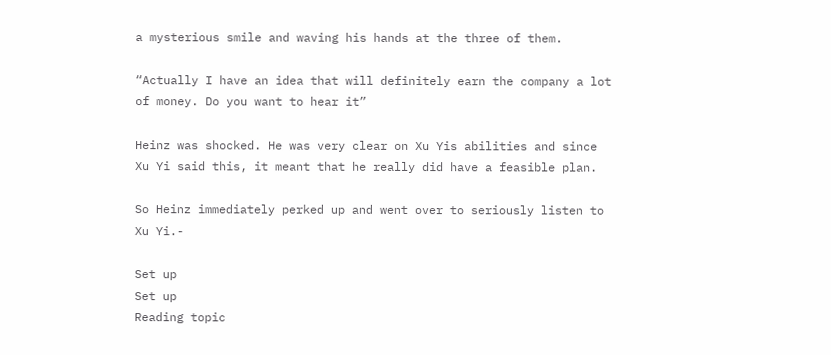a mysterious smile and waving his hands at the three of them.

“Actually I have an idea that will definitely earn the company a lot of money. Do you want to hear it”

Heinz was shocked. He was very clear on Xu Yis abilities and since Xu Yi said this, it meant that he really did have a feasible plan.

So Heinz immediately perked up and went over to seriously listen to Xu Yi.-

Set up
Set up
Reading topic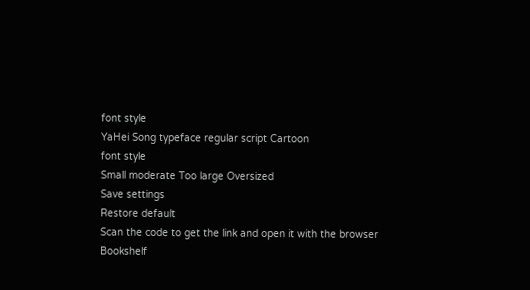font style
YaHei Song typeface regular script Cartoon
font style
Small moderate Too large Oversized
Save settings
Restore default
Scan the code to get the link and open it with the browser
Bookshelf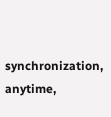synchronization, anytime,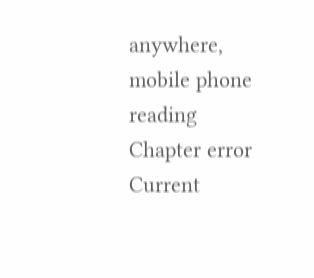anywhere, mobile phone reading
Chapter error
Current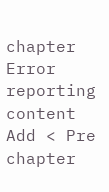chapter
Error reporting content
Add < Pre chapter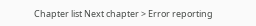Chapter list Next chapter > Error reporting